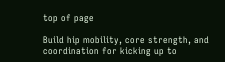top of page

Build hip mobility, core strength, and coordination for kicking up to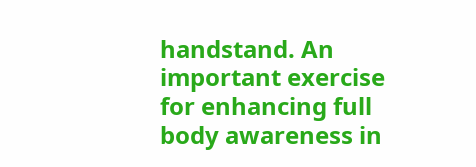handstand. An important exercise for enhancing full body awareness in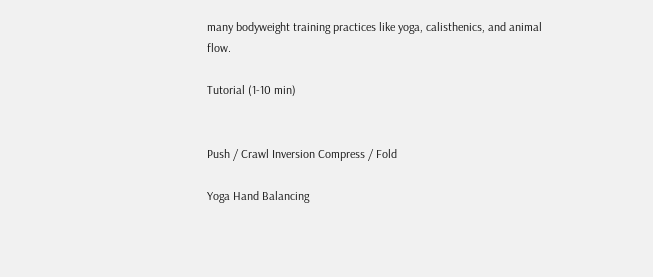many bodyweight training practices like yoga, calisthenics, and animal flow.

Tutorial (1-10 min)


Push / Crawl Inversion Compress / Fold

Yoga Hand Balancing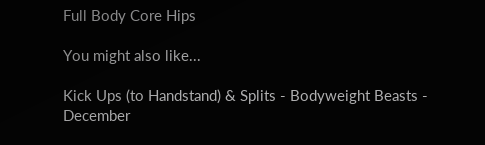Full Body Core Hips

You might also like...

Kick Ups (to Handstand) & Splits - Bodyweight Beasts - December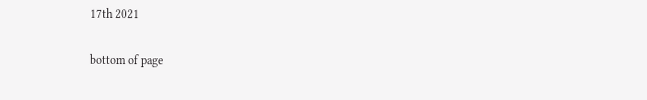17th 2021

bottom of page